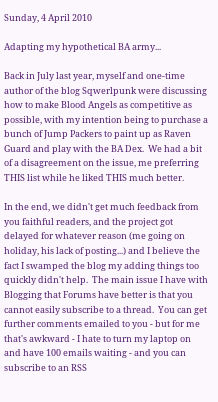Sunday, 4 April 2010

Adapting my hypothetical BA army...

Back in July last year, myself and one-time author of the blog Sqwerlpunk were discussing how to make Blood Angels as competitive as possible, with my intention being to purchase a bunch of Jump Packers to paint up as Raven Guard and play with the BA Dex.  We had a bit of a disagreement on the issue, me preferring THIS list while he liked THIS much better.

In the end, we didn't get much feedback from you faithful readers, and the project got delayed for whatever reason (me going on holiday, his lack of posting...) and I believe the fact I swamped the blog my adding things too quickly didn't help.  The main issue I have with Blogging that Forums have better is that you cannot easily subscribe to a thread.  You can get further comments emailed to you - but for me that's awkward - I hate to turn my laptop on and have 100 emails waiting - and you can subscribe to an RSS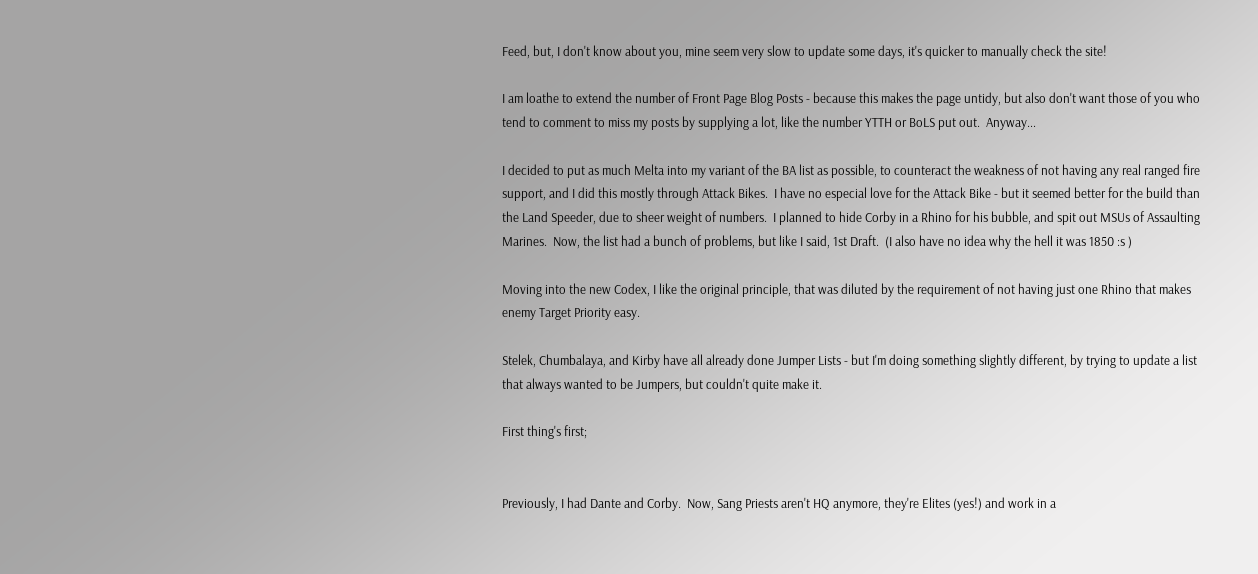Feed, but, I don't know about you, mine seem very slow to update some days, it's quicker to manually check the site!

I am loathe to extend the number of Front Page Blog Posts - because this makes the page untidy, but also don't want those of you who tend to comment to miss my posts by supplying a lot, like the number YTTH or BoLS put out.  Anyway...

I decided to put as much Melta into my variant of the BA list as possible, to counteract the weakness of not having any real ranged fire support, and I did this mostly through Attack Bikes.  I have no especial love for the Attack Bike - but it seemed better for the build than the Land Speeder, due to sheer weight of numbers.  I planned to hide Corby in a Rhino for his bubble, and spit out MSUs of Assaulting Marines.  Now, the list had a bunch of problems, but like I said, 1st Draft.  (I also have no idea why the hell it was 1850 :s )

Moving into the new Codex, I like the original principle, that was diluted by the requirement of not having just one Rhino that makes enemy Target Priority easy.

Stelek, Chumbalaya, and Kirby have all already done Jumper Lists - but I'm doing something slightly different, by trying to update a list that always wanted to be Jumpers, but couldn't quite make it.

First thing's first;


Previously, I had Dante and Corby.  Now, Sang Priests aren't HQ anymore, they're Elites (yes!) and work in a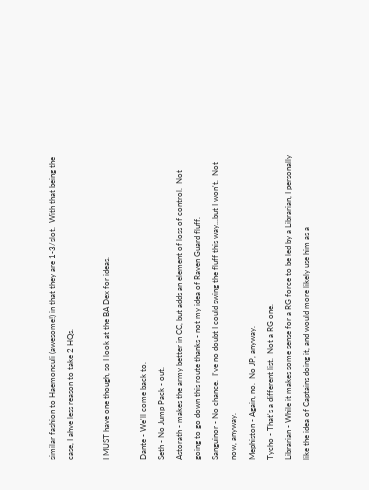similar fashion to Haemonculi (awesome!) in that they are 1-3/slot.  With that being the case, I ahve less reason to take 2 HQs.

I MUST have one though, so I look at the BA Dex for ideas.

Dante - We'll come back to.
Seth - No Jump Pack - out.
Astorath - makes the army better in CC, but adds an element of loss of control.  Not going to go down this route thanks - not my idea of Raven Guard fluff.
Sanguinor - No chance.  I've no doubt I could swing the fluff this way...but I won't.  Not now, anyway.
Mephiston - Again, no.  No JP, anyway.
Tycho - That's a different list.  Not a RG one.
Librarian - While it makes some sense for a RG force to be led by a Librarian, I personally like the idea of Captains doing it, and would more likely use him as a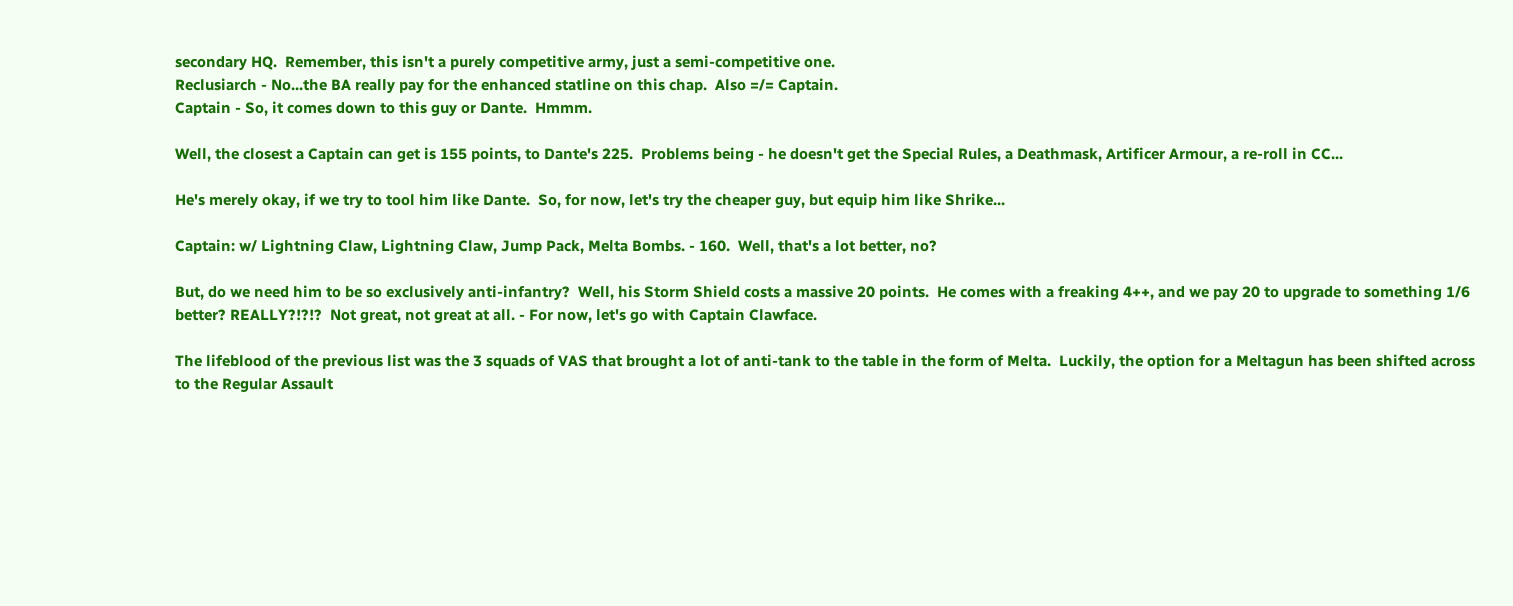secondary HQ.  Remember, this isn't a purely competitive army, just a semi-competitive one.
Reclusiarch - No...the BA really pay for the enhanced statline on this chap.  Also =/= Captain.
Captain - So, it comes down to this guy or Dante.  Hmmm.

Well, the closest a Captain can get is 155 points, to Dante's 225.  Problems being - he doesn't get the Special Rules, a Deathmask, Artificer Armour, a re-roll in CC...

He's merely okay, if we try to tool him like Dante.  So, for now, let's try the cheaper guy, but equip him like Shrike...

Captain: w/ Lightning Claw, Lightning Claw, Jump Pack, Melta Bombs. - 160.  Well, that's a lot better, no?

But, do we need him to be so exclusively anti-infantry?  Well, his Storm Shield costs a massive 20 points.  He comes with a freaking 4++, and we pay 20 to upgrade to something 1/6 better? REALLY?!?!?  Not great, not great at all. - For now, let's go with Captain Clawface.

The lifeblood of the previous list was the 3 squads of VAS that brought a lot of anti-tank to the table in the form of Melta.  Luckily, the option for a Meltagun has been shifted across to the Regular Assault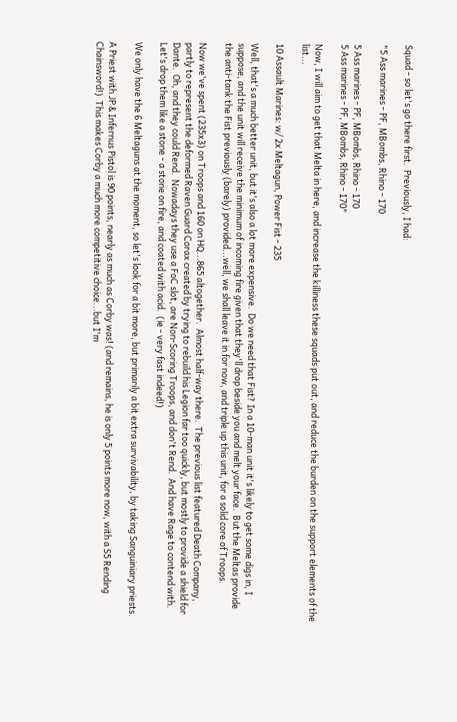Squad - so let's go there first.  Previously, I had:

"5 Ass marines - PF, MBombs, Rhino - 170

5 Ass marines - PF, MBombs, Rhino - 170
5 Ass marines - PF, MBombs, Rhino - 170"

Now, I will aim to get that Melta in here, and increase the killiness these squads put out, and reduce the burden on the support elements of the list...

10 Assault Marines: w/ 2x Meltagun, Power Fist - 235

Well, that's a much better unit, but it's also a lot more expensive.  Do we need that Fist? In a 10-man unit it's likely to get some digs in, I suppose, and the unit will receive the minimum of incoming fire given that they'll drop beside you and melt your face.  But the Meltas provide the anti-tank the Fist previously (barely) provided...well, we shall leave it in for now, and triple up this unit, for a solid core of Troops.

Now we've spent (235x3) on Troops and 160 on HQ...865 altogether.  Almost half-way there.  The previous list featured Death Company, partly to represent the deformed Raven Guard Corax created by trying to rebuild his Legion far too quickly, but mostly to provide a shield for Dante.  Oh, and they could Rend.  Nowadays they use a FoC slot, are Non-Scoring Troops, and don't Rend.  And have Rage to contend with.  Let's drop them like a stone - a stone on fire, and coated with acid.  (ie - very fast indeed!)

We only have the 6 Meltaguns at the moment, so let's look for a bit more, but primarily a bit extra survivability, by taking Sanguiniary priests.

A Priest with JP & Infernus Pistol is 90 points, nearly as much as Corby was! (and remains, he is only 5 points more now, with a S5 Rending Chainsword!)  This makes Corby a much more competitive choice...but I'm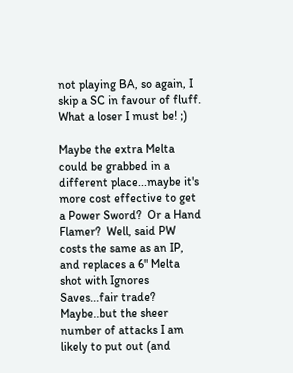not playing BA, so again, I skip a SC in favour of fluff.  What a loser I must be! ;)

Maybe the extra Melta could be grabbed in a different place...maybe it's more cost effective to get a Power Sword?  Or a Hand Flamer?  Well, said PW costs the same as an IP, and replaces a 6" Melta shot with Ignores Saves...fair trade? Maybe..but the sheer number of attacks I am likely to put out (and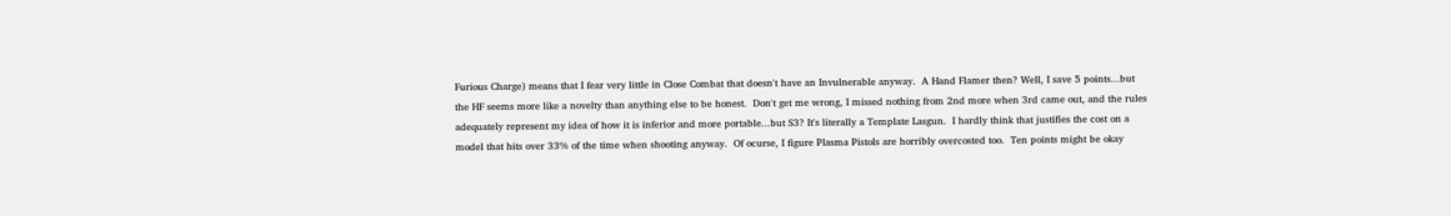Furious Charge) means that I fear very little in Close Combat that doesn't have an Invulnerable anyway.  A Hand Flamer then? Well, I save 5 points...but the HF seems more like a novelty than anything else to be honest.  Don't get me wrong, I missed nothing from 2nd more when 3rd came out, and the rules adequately represent my idea of how it is inferior and more portable...but S3? It's literally a Template Lasgun.  I hardly think that justifies the cost on a model that hits over 33% of the time when shooting anyway.  Of ocurse, I figure Plasma Pistols are horribly overcosted too.  Ten points might be okay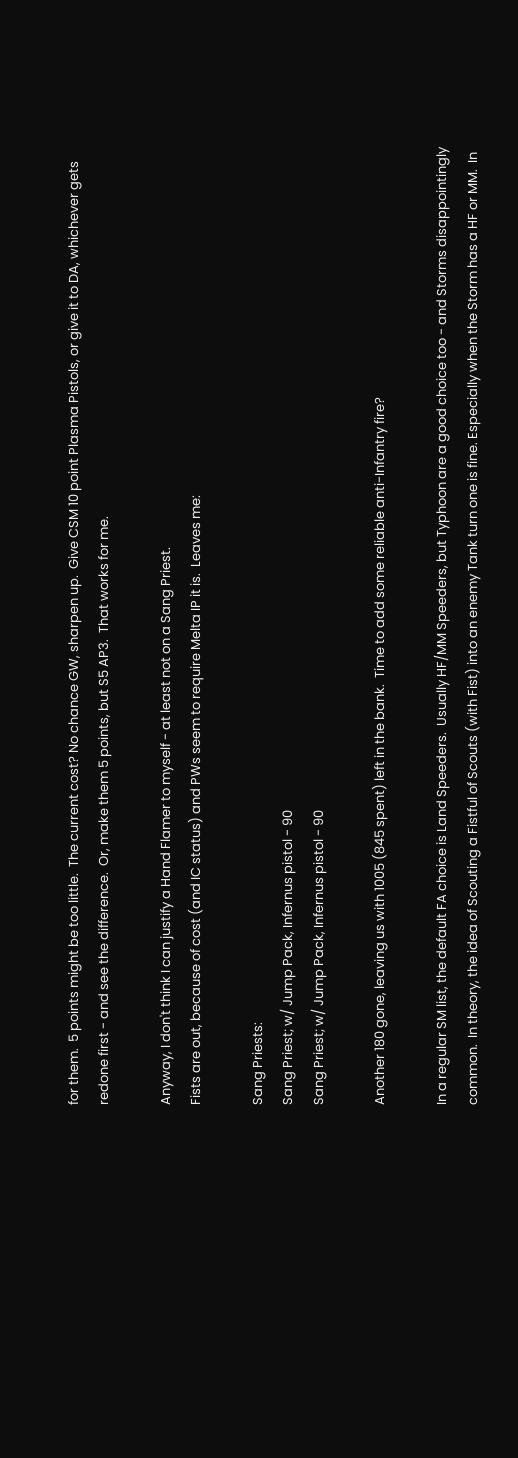for them.  5 points might be too little.  The current cost? No chance GW, sharpen up.  Give CSM 10 point Plasma Pistols, or give it to DA, whichever gets redone first - and see the difference.  Or, make them 5 points, but S5 AP3.  That works for me.

Anyway, I don't think I can justify a Hand Flamer to myself - at least not on a Sang Priest.
Fists are out, because of cost (and IC status) and PWs seem to require Melta IP it is.  Leaves me:

Sang Priests:
Sang Priest; w/ Jump Pack, Infernus pistol - 90
Sang Priest; w/ Jump Pack, Infernus pistol - 90

Another 180 gone, leaving us with 1005 (845 spent) left in the bank.  Time to add some reliable anti-Infantry fire?

In a regular SM list, the default FA choice is Land Speeders.  Usually HF/MM Speeders, but Typhoon are a good choice too - and Storms disappointingly common.  In theory, the idea of Scouting a Fistful of Scouts (with Fist) into an enemy Tank turn one is fine. Especially when the Storm has a HF or MM.  In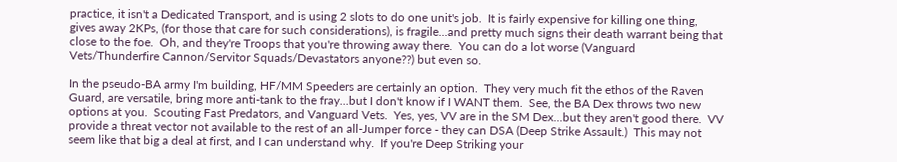practice, it isn't a Dedicated Transport, and is using 2 slots to do one unit's job.  It is fairly expensive for killing one thing, gives away 2KPs, (for those that care for such considerations), is fragile...and pretty much signs their death warrant being that close to the foe.  Oh, and they're Troops that you're throwing away there.  You can do a lot worse (Vanguard Vets/Thunderfire Cannon/Servitor Squads/Devastators anyone??) but even so.

In the pseudo-BA army I'm building, HF/MM Speeders are certainly an option.  They very much fit the ethos of the Raven Guard, are versatile, bring more anti-tank to the fray...but I don't know if I WANT them.  See, the BA Dex throws two new options at you.  Scouting Fast Predators, and Vanguard Vets.  Yes, yes, VV are in the SM Dex...but they aren't good there.  VV provide a threat vector not available to the rest of an all-Jumper force - they can DSA (Deep Strike Assault.)  This may not seem like that big a deal at first, and I can understand why.  If you're Deep Striking your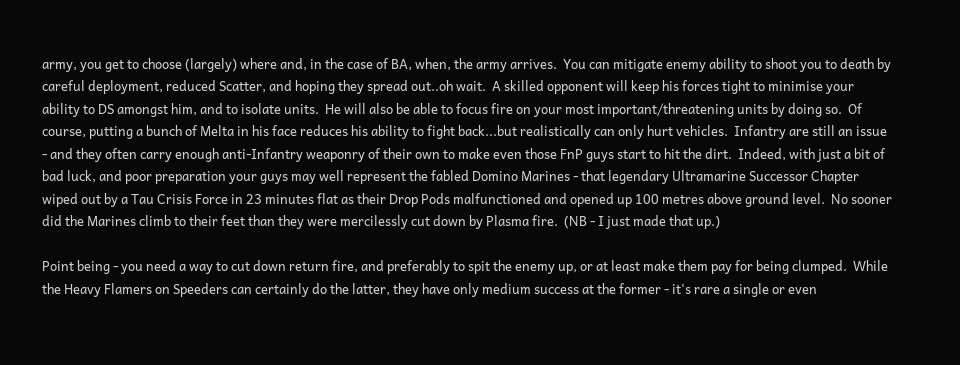army, you get to choose (largely) where and, in the case of BA, when, the army arrives.  You can mitigate enemy ability to shoot you to death by careful deployment, reduced Scatter, and hoping they spread out..oh wait.  A skilled opponent will keep his forces tight to minimise your ability to DS amongst him, and to isolate units.  He will also be able to focus fire on your most important/threatening units by doing so.  Of course, putting a bunch of Melta in his face reduces his ability to fight back...but realistically can only hurt vehicles.  Infantry are still an issue - and they often carry enough anti-Infantry weaponry of their own to make even those FnP guys start to hit the dirt.  Indeed, with just a bit of bad luck, and poor preparation your guys may well represent the fabled Domino Marines - that legendary Ultramarine Successor Chapter wiped out by a Tau Crisis Force in 23 minutes flat as their Drop Pods malfunctioned and opened up 100 metres above ground level.  No sooner did the Marines climb to their feet than they were mercilessly cut down by Plasma fire.  (NB - I just made that up.)

Point being - you need a way to cut down return fire, and preferably to spit the enemy up, or at least make them pay for being clumped.  While the Heavy Flamers on Speeders can certainly do the latter, they have only medium success at the former - it's rare a single or even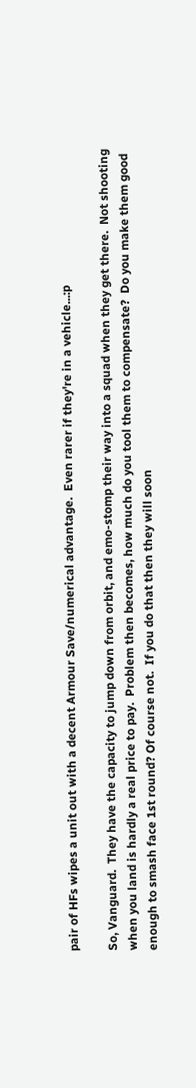pair of HFs wipes a unit out with a decent Armour Save/numerical advantage.  Even rarer if they're in a vehicle...:p

So, Vanguard.  They have the capacity to jump down from orbit, and emo-stomp their way into a squad when they get there.  Not shooting when you land is hardly a real price to pay.  Problem then becomes, how much do you tool them to compensate?  Do you make them good enough to smash face 1st round? Of course not.  If you do that then they will soon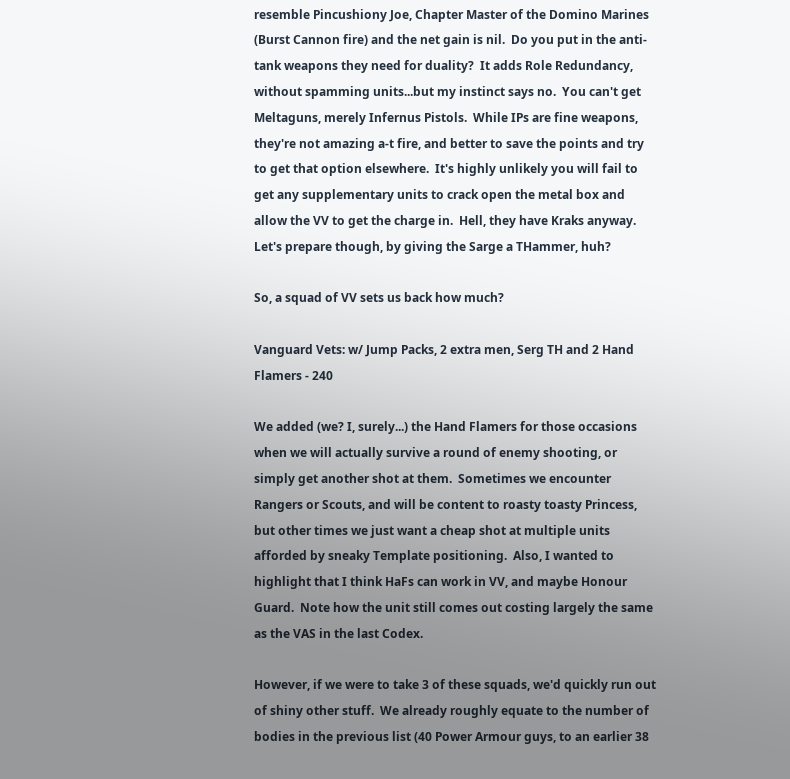resemble Pincushiony Joe, Chapter Master of the Domino Marines (Burst Cannon fire) and the net gain is nil.  Do you put in the anti-tank weapons they need for duality?  It adds Role Redundancy, without spamming units...but my instinct says no.  You can't get Meltaguns, merely Infernus Pistols.  While IPs are fine weapons, they're not amazing a-t fire, and better to save the points and try to get that option elsewhere.  It's highly unlikely you will fail to get any supplementary units to crack open the metal box and allow the VV to get the charge in.  Hell, they have Kraks anyway.  Let's prepare though, by giving the Sarge a THammer, huh?

So, a squad of VV sets us back how much?

Vanguard Vets: w/ Jump Packs, 2 extra men, Serg TH and 2 Hand Flamers - 240

We added (we? I, surely...) the Hand Flamers for those occasions when we will actually survive a round of enemy shooting, or simply get another shot at them.  Sometimes we encounter Rangers or Scouts, and will be content to roasty toasty Princess, but other times we just want a cheap shot at multiple units afforded by sneaky Template positioning.  Also, I wanted to highlight that I think HaFs can work in VV, and maybe Honour Guard.  Note how the unit still comes out costing largely the same as the VAS in the last Codex.

However, if we were to take 3 of these squads, we'd quickly run out of shiny other stuff.  We already roughly equate to the number of bodies in the previous list (40 Power Armour guys, to an earlier 38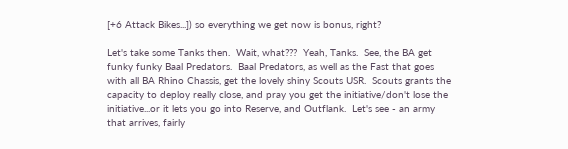[+6 Attack Bikes...]) so everything we get now is bonus, right?

Let's take some Tanks then.  Wait, what???  Yeah, Tanks.  See, the BA get funky funky Baal Predators.  Baal Predators, as well as the Fast that goes with all BA Rhino Chassis, get the lovely shiny Scouts USR.  Scouts grants the capacity to deploy really close, and pray you get the initiative/don't lose the initiative...or it lets you go into Reserve, and Outflank.  Let's see - an army that arrives, fairly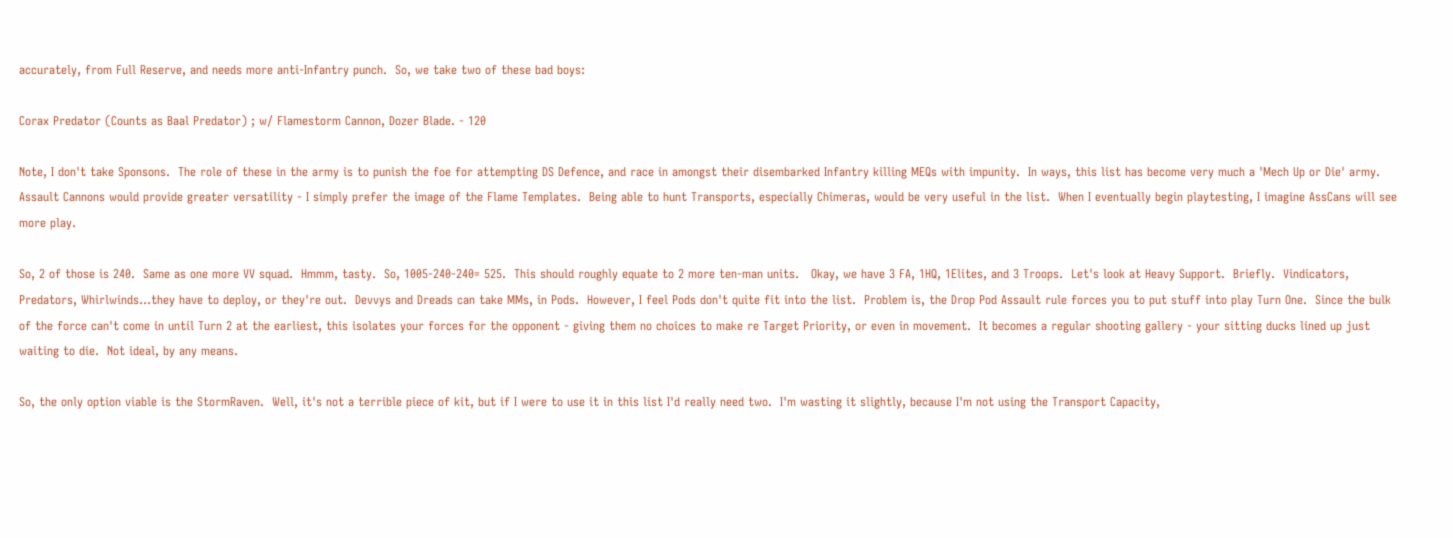accurately, from Full Reserve, and needs more anti-Infantry punch.  So, we take two of these bad boys:

Corax Predator (Counts as Baal Predator) ; w/ Flamestorm Cannon, Dozer Blade. - 120

Note, I don't take Sponsons.  The role of these in the army is to punish the foe for attempting DS Defence, and race in amongst their disembarked Infantry killing MEQs with impunity.  In ways, this list has become very much a 'Mech Up or Die' army.  Assault Cannons would provide greater versatility - I simply prefer the image of the Flame Templates.  Being able to hunt Transports, especially Chimeras, would be very useful in the list.  When I eventually begin playtesting, I imagine AssCans will see more play.

So, 2 of those is 240.  Same as one more VV squad.  Hmmm, tasty.  So, 1005-240-240= 525.  This should roughly equate to 2 more ten-man units.   Okay, we have 3 FA, 1HQ, 1Elites, and 3 Troops.  Let's look at Heavy Support.  Briefly.  Vindicators, Predators, Whirlwinds...they have to deploy, or they're out.  Devvys and Dreads can take MMs, in Pods.  However, I feel Pods don't quite fit into the list.  Problem is, the Drop Pod Assault rule forces you to put stuff into play Turn One.  Since the bulk of the force can't come in until Turn 2 at the earliest, this isolates your forces for the opponent - giving them no choices to make re Target Priority, or even in movement.  It becomes a regular shooting gallery - your sitting ducks lined up just waiting to die.  Not ideal, by any means.

So, the only option viable is the StormRaven.  Well, it's not a terrible piece of kit, but if I were to use it in this list I'd really need two.  I'm wasting it slightly, because I'm not using the Transport Capacity,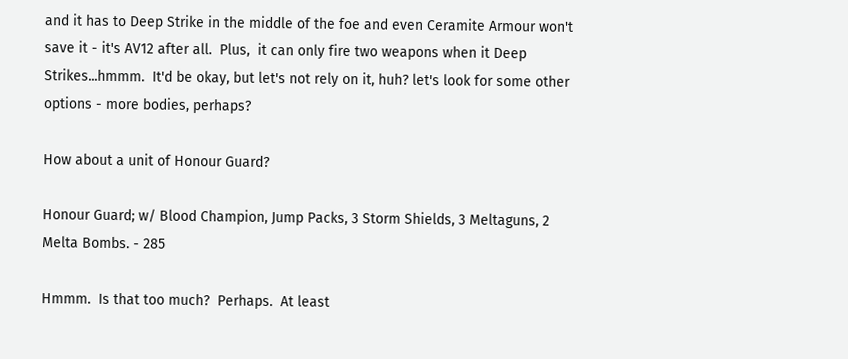and it has to Deep Strike in the middle of the foe and even Ceramite Armour won't save it - it's AV12 after all.  Plus,  it can only fire two weapons when it Deep Strikes...hmmm.  It'd be okay, but let's not rely on it, huh? let's look for some other options - more bodies, perhaps?

How about a unit of Honour Guard?

Honour Guard; w/ Blood Champion, Jump Packs, 3 Storm Shields, 3 Meltaguns, 2 Melta Bombs. - 285

Hmmm.  Is that too much?  Perhaps.  At least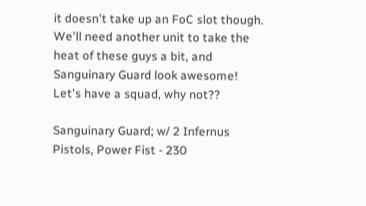it doesn't take up an FoC slot though.  We'll need another unit to take the heat of these guys a bit, and Sanguinary Guard look awesome! Let's have a squad, why not??

Sanguinary Guard; w/ 2 Infernus Pistols, Power Fist - 230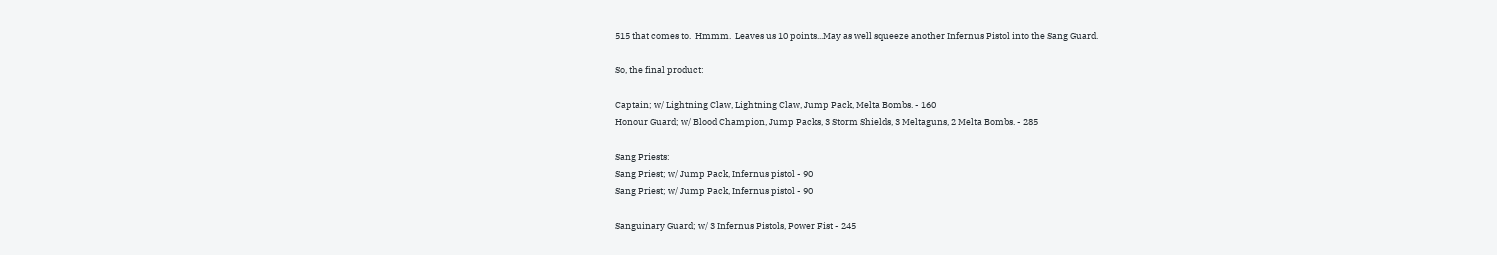515 that comes to.  Hmmm.  Leaves us 10 points...May as well squeeze another Infernus Pistol into the Sang Guard.

So, the final product:

Captain; w/ Lightning Claw, Lightning Claw, Jump Pack, Melta Bombs. - 160
Honour Guard; w/ Blood Champion, Jump Packs, 3 Storm Shields, 3 Meltaguns, 2 Melta Bombs. - 285

Sang Priests:
Sang Priest; w/ Jump Pack, Infernus pistol - 90
Sang Priest; w/ Jump Pack, Infernus pistol - 90

Sanguinary Guard; w/ 3 Infernus Pistols, Power Fist - 245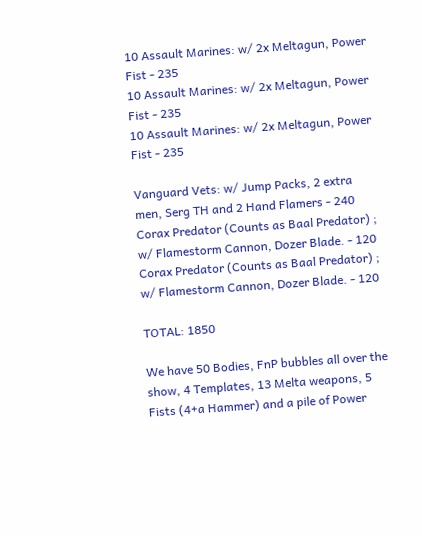10 Assault Marines: w/ 2x Meltagun, Power Fist - 235
10 Assault Marines: w/ 2x Meltagun, Power Fist - 235
10 Assault Marines: w/ 2x Meltagun, Power Fist - 235

Vanguard Vets: w/ Jump Packs, 2 extra men, Serg TH and 2 Hand Flamers - 240
Corax Predator (Counts as Baal Predator) ; w/ Flamestorm Cannon, Dozer Blade. - 120
Corax Predator (Counts as Baal Predator) ; w/ Flamestorm Cannon, Dozer Blade. - 120

TOTAL: 1850

We have 50 Bodies, FnP bubbles all over the show, 4 Templates, 13 Melta weapons, 5 Fists (4+a Hammer) and a pile of Power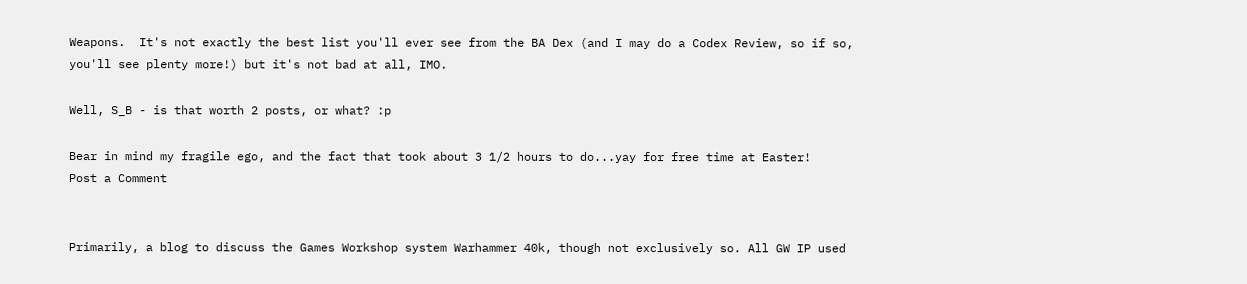Weapons.  It's not exactly the best list you'll ever see from the BA Dex (and I may do a Codex Review, so if so, you'll see plenty more!) but it's not bad at all, IMO.

Well, S_B - is that worth 2 posts, or what? :p

Bear in mind my fragile ego, and the fact that took about 3 1/2 hours to do...yay for free time at Easter!
Post a Comment


Primarily, a blog to discuss the Games Workshop system Warhammer 40k, though not exclusively so. All GW IP used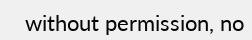without permission, no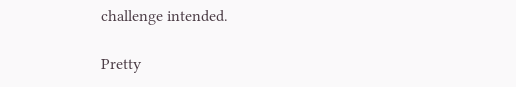challenge intended.

Pretty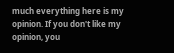much everything here is my opinion. If you don't like my opinion, you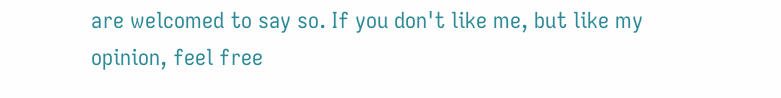are welcomed to say so. If you don't like me, but like my opinion, feel free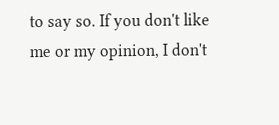to say so. If you don't like me or my opinion, I don't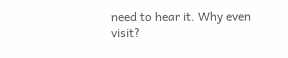need to hear it. Why even visit?